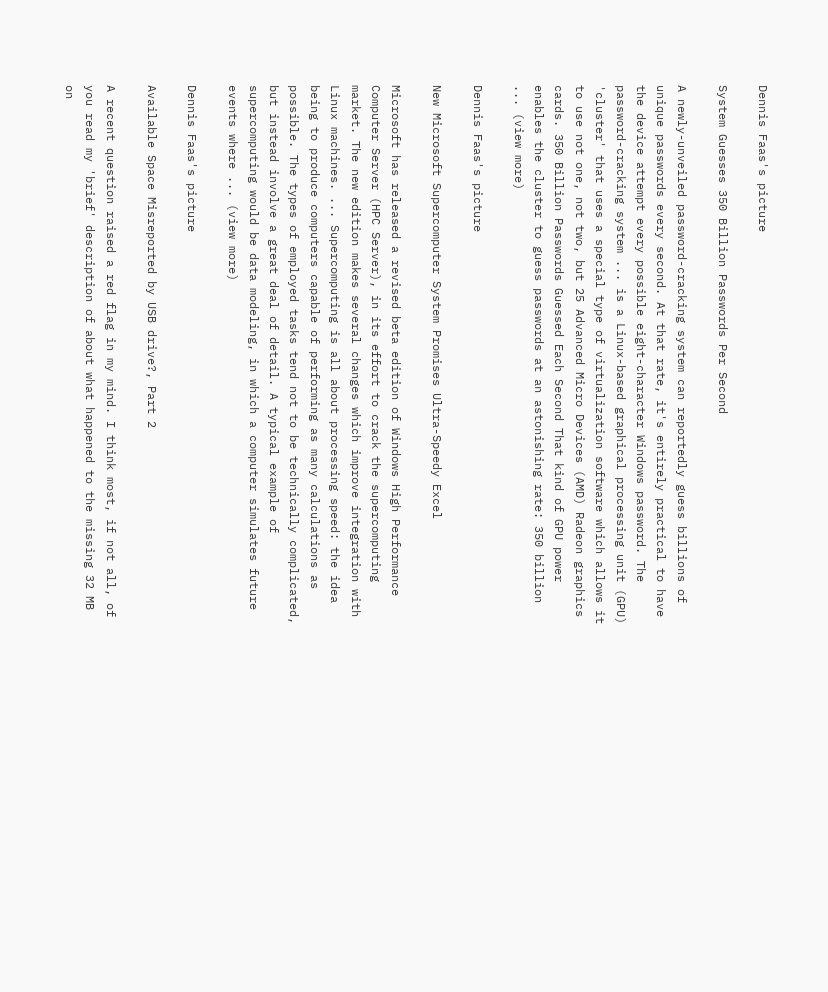Dennis Faas's picture

System Guesses 350 Billion Passwords Per Second

A newly-unveiled password-cracking system can reportedly guess billions of unique passwords every second. At that rate, it's entirely practical to have the device attempt every possible eight-character Windows password. The password-cracking system ... is a Linux-based graphical processing unit (GPU) 'cluster' that uses a special type of virtualization software which allows it to use not one, not two, but 25 Advanced Micro Devices (AMD) Radeon graphics cards. 350 Billion Passwords Guessed Each Second That kind of GPU power enables the cluster to guess passwords at an astonishing rate: 350 billion ... (view more)

Dennis Faas's picture

New Microsoft Supercomputer System Promises Ultra-Speedy Excel

Microsoft has released a revised beta edition of Windows High Performance Computer Server (HPC Server), in its effort to crack the supercomputing market. The new edition makes several changes which improve integration with Linux machines. ... Supercomputing is all about processing speed: the idea being to produce computers capable of performing as many calculations as possible. The types of employed tasks tend not to be technically complicated, but instead involve a great deal of detail. A typical example of supercomputing would be data modeling, in which a computer simulates future events where ... (view more)

Dennis Faas's picture

Available Space Misreported by USB drive?, Part 2

A recent question raised a red flag in my mind. I think most, if not all, of you read my 'brief' description of about what happened to the missing 32 MB on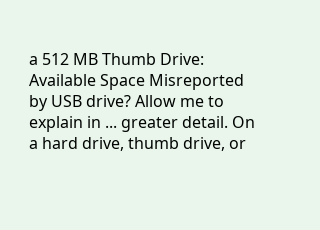a 512 MB Thumb Drive: Available Space Misreported by USB drive? Allow me to explain in ... greater detail. On a hard drive, thumb drive, or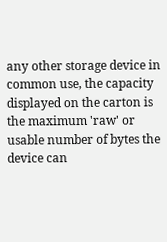any other storage device in common use, the capacity displayed on the carton is the maximum 'raw' or usable number of bytes the device can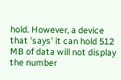hold. However, a device that 'says' it can hold 512 MB of data will not display the number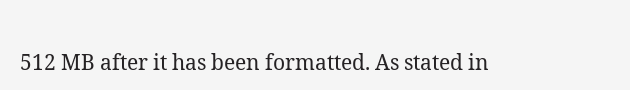512 MB after it has been formatted. As stated in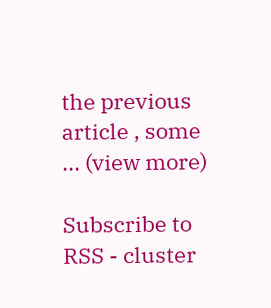the previous article , some ... (view more)

Subscribe to RSS - cluster